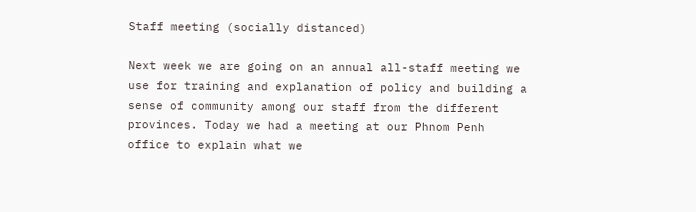Staff meeting (socially distanced)

Next week we are going on an annual all-staff meeting we use for training and explanation of policy and building a sense of community among our staff from the different provinces. Today we had a meeting at our Phnom Penh office to explain what we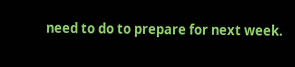need to do to prepare for next week.